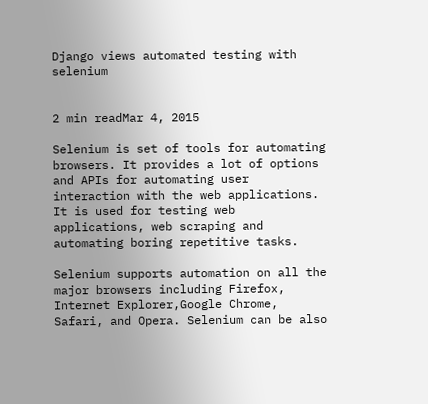Django views automated testing with selenium


2 min readMar 4, 2015

Selenium is set of tools for automating browsers. It provides a lot of options and APIs for automating user interaction with the web applications. It is used for testing web applications, web scraping and automating boring repetitive tasks.

Selenium supports automation on all the major browsers including Firefox, Internet Explorer,Google Chrome, Safari, and Opera. Selenium can be also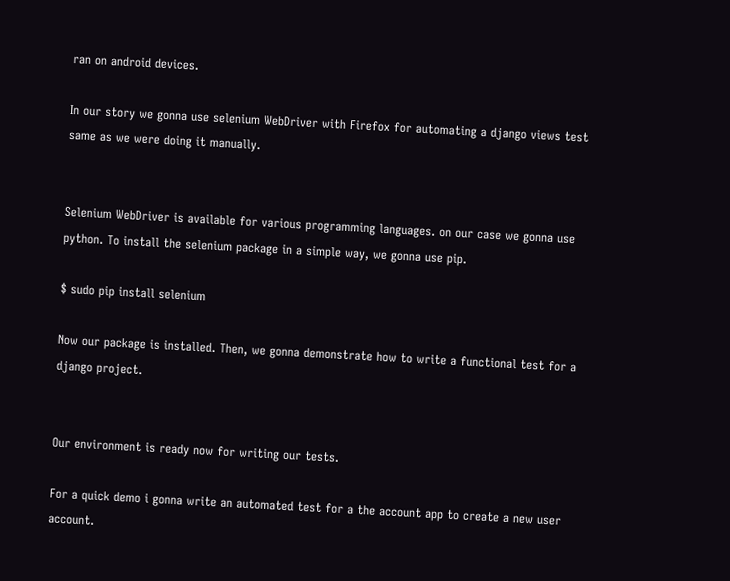ran on android devices.

In our story we gonna use selenium WebDriver with Firefox for automating a django views test same as we were doing it manually.


Selenium WebDriver is available for various programming languages. on our case we gonna use python. To install the selenium package in a simple way, we gonna use pip.

$ sudo pip install selenium

Now our package is installed. Then, we gonna demonstrate how to write a functional test for a django project.


Our environment is ready now for writing our tests.

For a quick demo i gonna write an automated test for a the account app to create a new user account.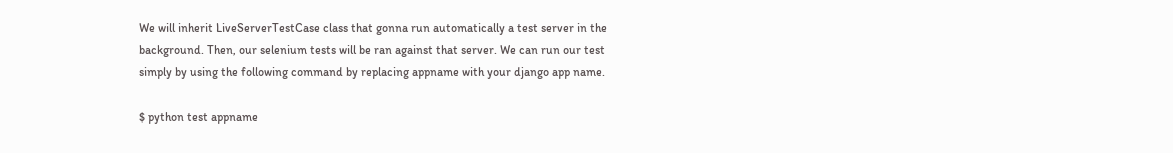We will inherit LiveServerTestCase class that gonna run automatically a test server in the background. Then, our selenium tests will be ran against that server. We can run our test simply by using the following command by replacing appname with your django app name.

$ python test appname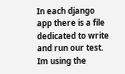In each django app there is a file dedicated to write and run our test. Im using the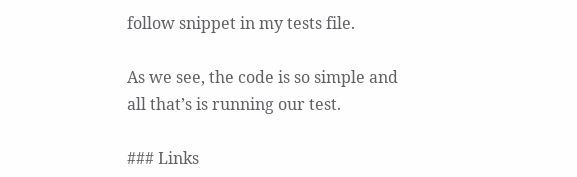follow snippet in my tests file.

As we see, the code is so simple and all that’s is running our test.

### Links